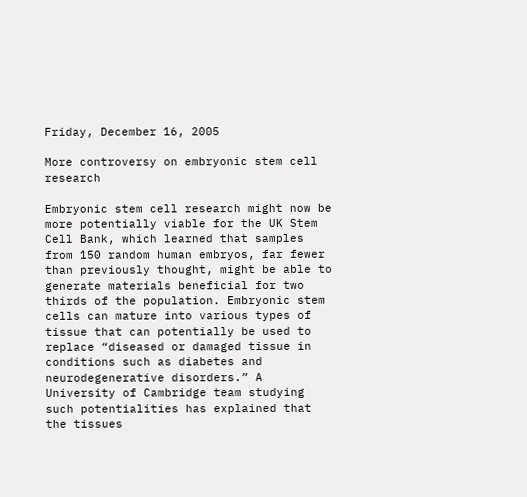Friday, December 16, 2005

More controversy on embryonic stem cell research

Embryonic stem cell research might now be more potentially viable for the UK Stem Cell Bank, which learned that samples from 150 random human embryos, far fewer than previously thought, might be able to generate materials beneficial for two thirds of the population. Embryonic stem cells can mature into various types of tissue that can potentially be used to replace “diseased or damaged tissue in conditions such as diabetes and neurodegenerative disorders.” A University of Cambridge team studying such potentialities has explained that the tissues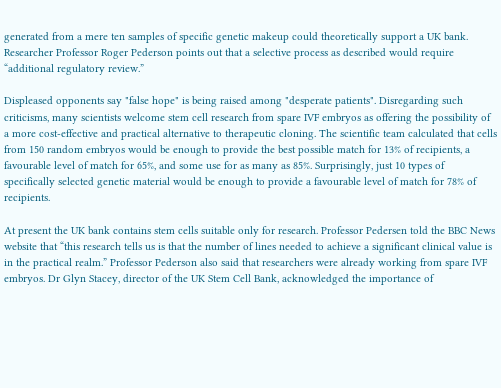generated from a mere ten samples of specific genetic makeup could theoretically support a UK bank. Researcher Professor Roger Pederson points out that a selective process as described would require “additional regulatory review.”

Displeased opponents say "false hope" is being raised among "desperate patients". Disregarding such criticisms, many scientists welcome stem cell research from spare IVF embryos as offering the possibility of a more cost-effective and practical alternative to therapeutic cloning. The scientific team calculated that cells from 150 random embryos would be enough to provide the best possible match for 13% of recipients, a favourable level of match for 65%, and some use for as many as 85%. Surprisingly, just 10 types of specifically selected genetic material would be enough to provide a favourable level of match for 78% of recipients.

At present the UK bank contains stem cells suitable only for research. Professor Pedersen told the BBC News website that “this research tells us is that the number of lines needed to achieve a significant clinical value is in the practical realm.” Professor Pederson also said that researchers were already working from spare IVF embryos. Dr Glyn Stacey, director of the UK Stem Cell Bank, acknowledged the importance of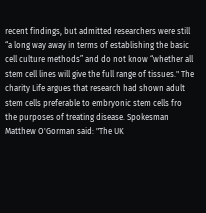recent findings, but admitted researchers were still “a long way away in terms of establishing the basic cell culture methods” and do not know “whether all stem cell lines will give the full range of tissues." The charity Life argues that research had shown adult stem cells preferable to embryonic stem cells fro the purposes of treating disease. Spokesman Matthew O'Gorman said: "The UK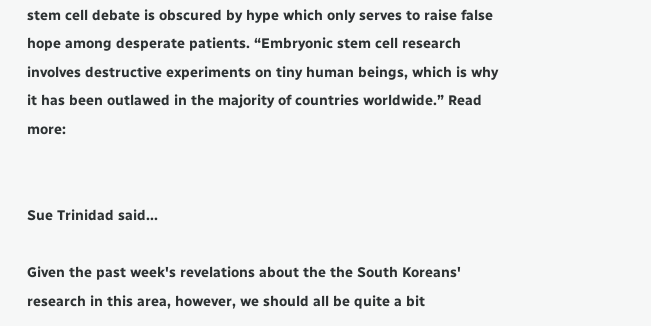stem cell debate is obscured by hype which only serves to raise false hope among desperate patients. “Embryonic stem cell research involves destructive experiments on tiny human beings, which is why it has been outlawed in the majority of countries worldwide.” Read more:


Sue Trinidad said...

Given the past week's revelations about the the South Koreans' research in this area, however, we should all be quite a bit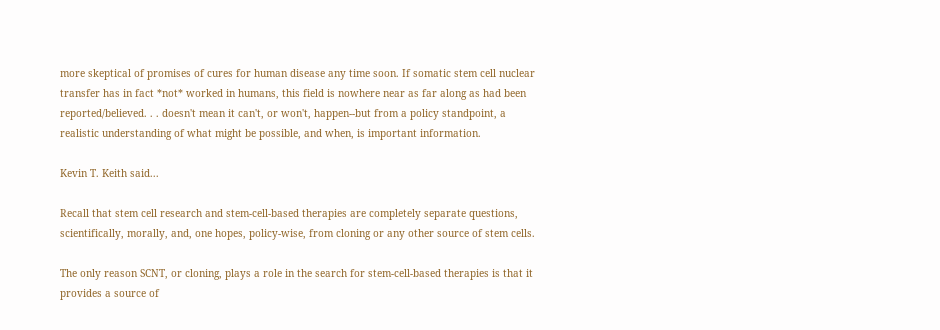more skeptical of promises of cures for human disease any time soon. If somatic stem cell nuclear transfer has in fact *not* worked in humans, this field is nowhere near as far along as had been reported/believed. . . doesn't mean it can't, or won't, happen--but from a policy standpoint, a realistic understanding of what might be possible, and when, is important information.

Kevin T. Keith said...

Recall that stem cell research and stem-cell-based therapies are completely separate questions, scientifically, morally, and, one hopes, policy-wise, from cloning or any other source of stem cells.

The only reason SCNT, or cloning, plays a role in the search for stem-cell-based therapies is that it provides a source of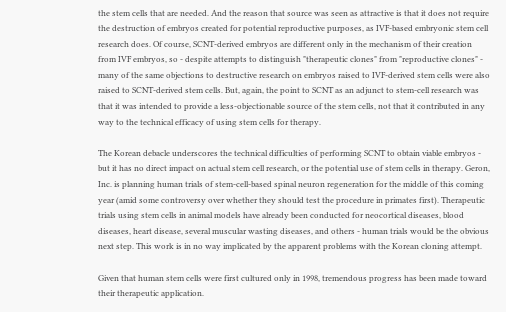the stem cells that are needed. And the reason that source was seen as attractive is that it does not require the destruction of embryos created for potential reproductive purposes, as IVF-based embryonic stem cell research does. Of course, SCNT-derived embryos are different only in the mechanism of their creation from IVF embryos, so - despite attempts to distinguish "therapeutic clones" from "reproductive clones" - many of the same objections to destructive research on embryos raised to IVF-derived stem cells were also raised to SCNT-derived stem cells. But, again, the point to SCNT as an adjunct to stem-cell research was that it was intended to provide a less-objectionable source of the stem cells, not that it contributed in any way to the technical efficacy of using stem cells for therapy.

The Korean debacle underscores the technical difficulties of performing SCNT to obtain viable embryos - but it has no direct impact on actual stem cell research, or the potential use of stem cells in therapy. Geron, Inc. is planning human trials of stem-cell-based spinal neuron regeneration for the middle of this coming year (amid some controversy over whether they should test the procedure in primates first). Therapeutic trials using stem cells in animal models have already been conducted for neocortical diseases, blood diseases, heart disease, several muscular wasting diseases, and others - human trials would be the obvious next step. This work is in no way implicated by the apparent problems with the Korean cloning attempt.

Given that human stem cells were first cultured only in 1998, tremendous progress has been made toward their therapeutic application.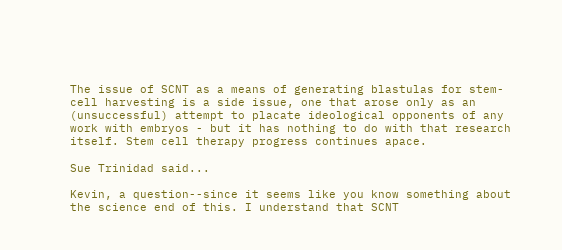The issue of SCNT as a means of generating blastulas for stem-cell harvesting is a side issue, one that arose only as an (unsuccessful) attempt to placate ideological opponents of any work with embryos - but it has nothing to do with that research itself. Stem cell therapy progress continues apace.

Sue Trinidad said...

Kevin, a question--since it seems like you know something about the science end of this. I understand that SCNT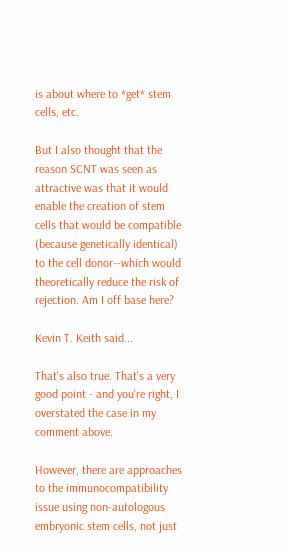is about where to *get* stem cells, etc.

But I also thought that the reason SCNT was seen as attractive was that it would enable the creation of stem cells that would be compatible (because genetically identical) to the cell donor--which would theoretically reduce the risk of rejection. Am I off base here?

Kevin T. Keith said...

That's also true. That's a very good point - and you're right, I overstated the case in my comment above.

However, there are approaches to the immunocompatibility issue using non-autologous embryonic stem cells, not just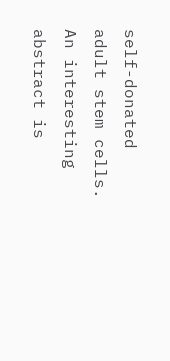self-donated adult stem cells. An interesting abstract is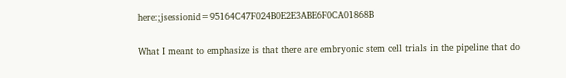here:;jsessionid=95164C47F024B0E2E3ABE6F0CA01868B

What I meant to emphasize is that there are embryonic stem cell trials in the pipeline that do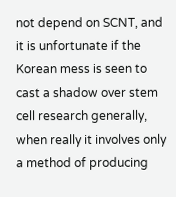not depend on SCNT, and it is unfortunate if the Korean mess is seen to cast a shadow over stem cell research generally, when really it involves only a method of producing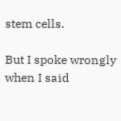stem cells.

But I spoke wrongly when I said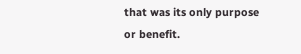that was its only purpose or benefit.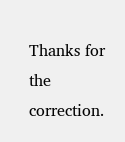Thanks for the correction.